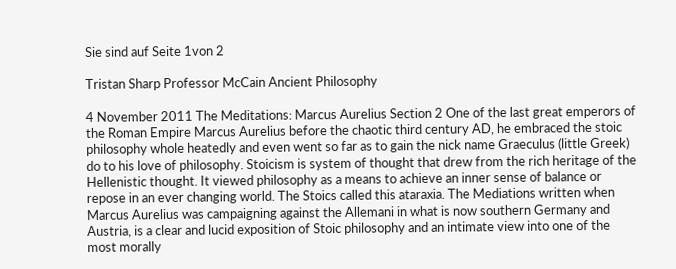Sie sind auf Seite 1von 2

Tristan Sharp Professor McCain Ancient Philosophy

4 November 2011 The Meditations: Marcus Aurelius Section 2 One of the last great emperors of the Roman Empire Marcus Aurelius before the chaotic third century AD, he embraced the stoic philosophy whole heatedly and even went so far as to gain the nick name Graeculus (little Greek) do to his love of philosophy. Stoicism is system of thought that drew from the rich heritage of the Hellenistic thought. It viewed philosophy as a means to achieve an inner sense of balance or repose in an ever changing world. The Stoics called this ataraxia. The Mediations written when Marcus Aurelius was campaigning against the Allemani in what is now southern Germany and Austria, is a clear and lucid exposition of Stoic philosophy and an intimate view into one of the most morally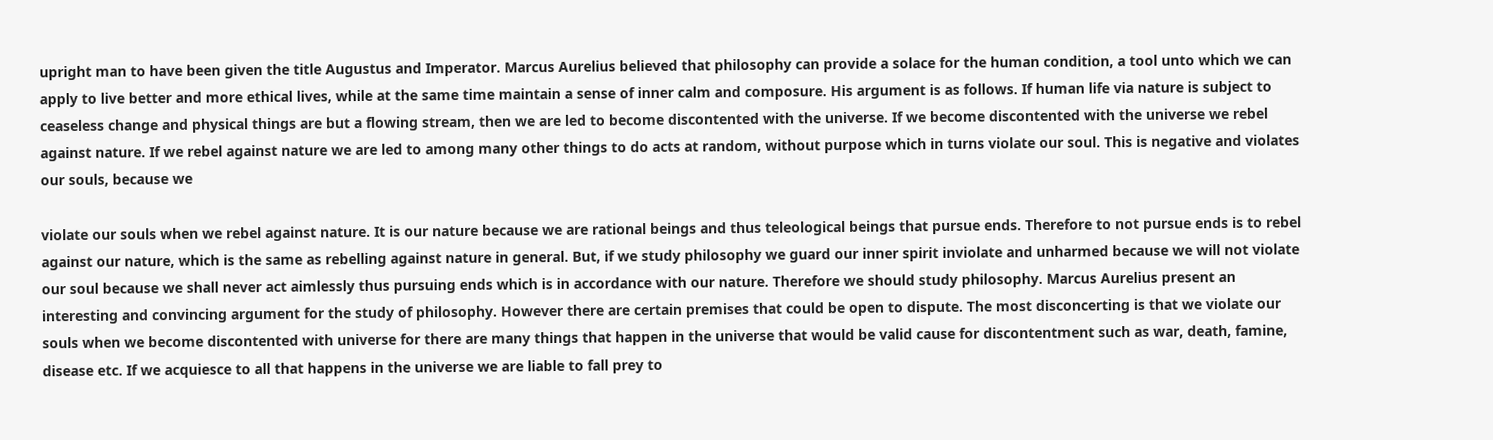upright man to have been given the title Augustus and Imperator. Marcus Aurelius believed that philosophy can provide a solace for the human condition, a tool unto which we can apply to live better and more ethical lives, while at the same time maintain a sense of inner calm and composure. His argument is as follows. If human life via nature is subject to ceaseless change and physical things are but a flowing stream, then we are led to become discontented with the universe. If we become discontented with the universe we rebel against nature. If we rebel against nature we are led to among many other things to do acts at random, without purpose which in turns violate our soul. This is negative and violates our souls, because we

violate our souls when we rebel against nature. It is our nature because we are rational beings and thus teleological beings that pursue ends. Therefore to not pursue ends is to rebel against our nature, which is the same as rebelling against nature in general. But, if we study philosophy we guard our inner spirit inviolate and unharmed because we will not violate our soul because we shall never act aimlessly thus pursuing ends which is in accordance with our nature. Therefore we should study philosophy. Marcus Aurelius present an interesting and convincing argument for the study of philosophy. However there are certain premises that could be open to dispute. The most disconcerting is that we violate our souls when we become discontented with universe for there are many things that happen in the universe that would be valid cause for discontentment such as war, death, famine, disease etc. If we acquiesce to all that happens in the universe we are liable to fall prey to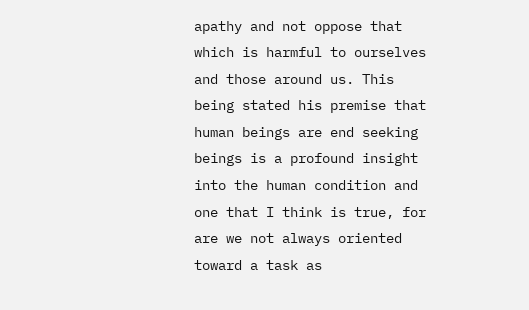apathy and not oppose that which is harmful to ourselves and those around us. This being stated his premise that human beings are end seeking beings is a profound insight into the human condition and one that I think is true, for are we not always oriented toward a task as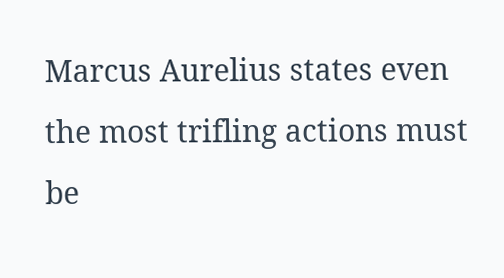Marcus Aurelius states even the most trifling actions must be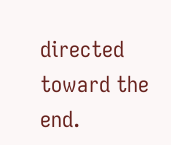directed toward the end.